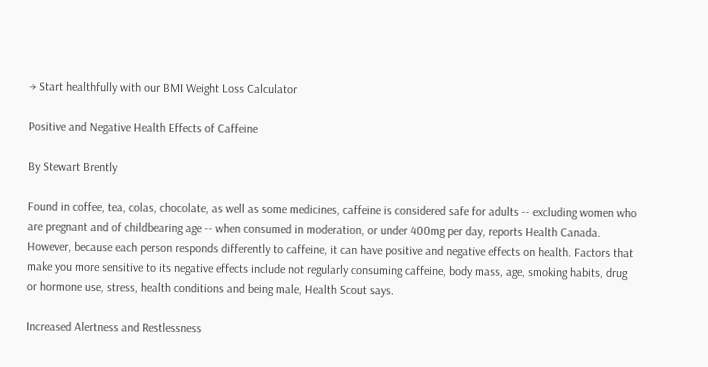→ Start healthfully with our BMI Weight Loss Calculator

Positive and Negative Health Effects of Caffeine

By Stewart Brently

Found in coffee, tea, colas, chocolate, as well as some medicines, caffeine is considered safe for adults -- excluding women who are pregnant and of childbearing age -- when consumed in moderation, or under 400mg per day, reports Health Canada. However, because each person responds differently to caffeine, it can have positive and negative effects on health. Factors that make you more sensitive to its negative effects include not regularly consuming caffeine, body mass, age, smoking habits, drug or hormone use, stress, health conditions and being male, Health Scout says.

Increased Alertness and Restlessness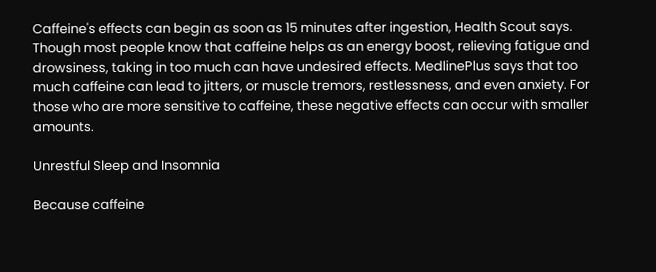Caffeine's effects can begin as soon as 15 minutes after ingestion, Health Scout says. Though most people know that caffeine helps as an energy boost, relieving fatigue and drowsiness, taking in too much can have undesired effects. MedlinePlus says that too much caffeine can lead to jitters, or muscle tremors, restlessness, and even anxiety. For those who are more sensitive to caffeine, these negative effects can occur with smaller amounts.

Unrestful Sleep and Insomnia

Because caffeine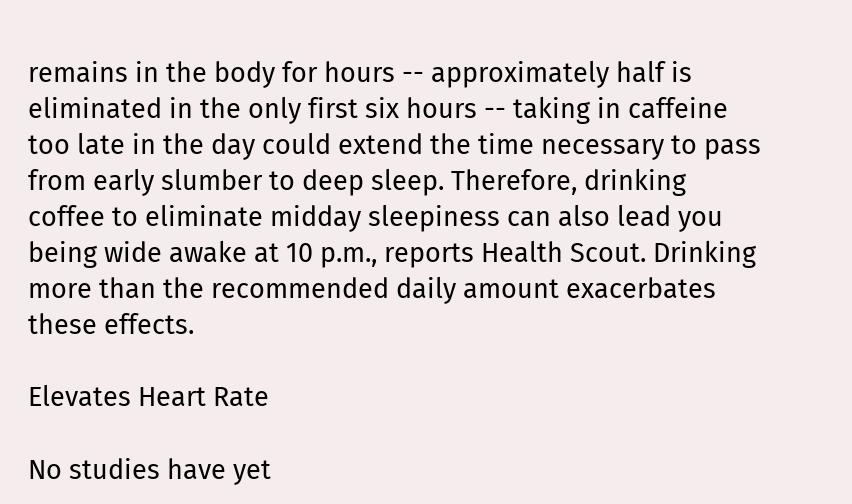remains in the body for hours -- approximately half is eliminated in the only first six hours -- taking in caffeine too late in the day could extend the time necessary to pass from early slumber to deep sleep. Therefore, drinking coffee to eliminate midday sleepiness can also lead you being wide awake at 10 p.m., reports Health Scout. Drinking more than the recommended daily amount exacerbates these effects.

Elevates Heart Rate

No studies have yet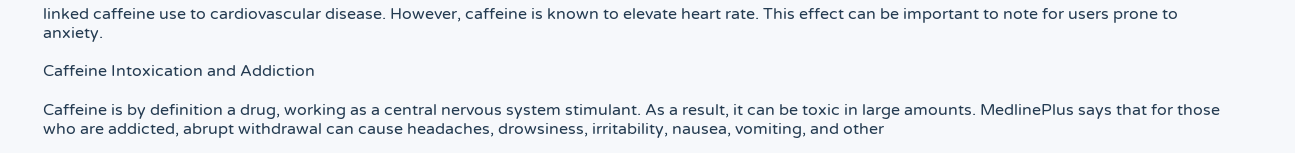linked caffeine use to cardiovascular disease. However, caffeine is known to elevate heart rate. This effect can be important to note for users prone to anxiety.

Caffeine Intoxication and Addiction

Caffeine is by definition a drug, working as a central nervous system stimulant. As a result, it can be toxic in large amounts. MedlinePlus says that for those who are addicted, abrupt withdrawal can cause headaches, drowsiness, irritability, nausea, vomiting, and other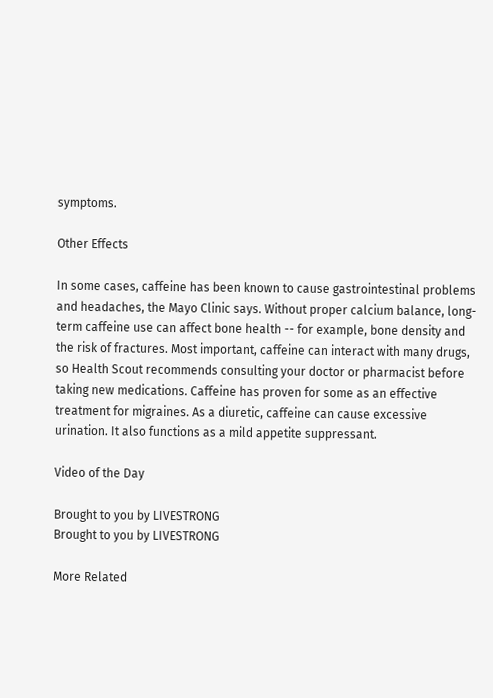symptoms.

Other Effects

In some cases, caffeine has been known to cause gastrointestinal problems and headaches, the Mayo Clinic says. Without proper calcium balance, long-term caffeine use can affect bone health -- for example, bone density and the risk of fractures. Most important, caffeine can interact with many drugs, so Health Scout recommends consulting your doctor or pharmacist before taking new medications. Caffeine has proven for some as an effective treatment for migraines. As a diuretic, caffeine can cause excessive urination. It also functions as a mild appetite suppressant.

Video of the Day

Brought to you by LIVESTRONG
Brought to you by LIVESTRONG

More Related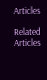Articles

Related Articles